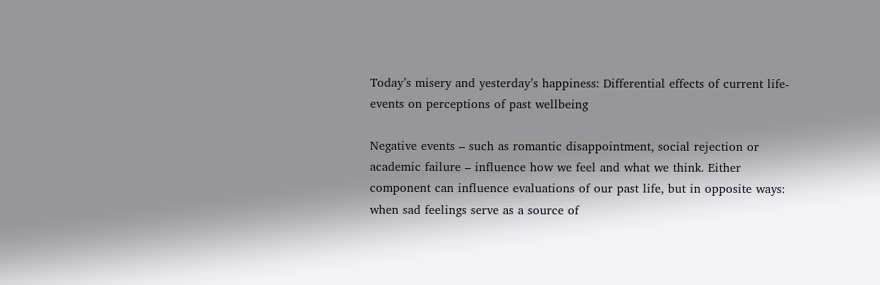Today’s misery and yesterday’s happiness: Differential effects of current life-events on perceptions of past wellbeing

Negative events – such as romantic disappointment, social rejection or academic failure – influence how we feel and what we think. Either component can influence evaluations of our past life, but in opposite ways: when sad feelings serve as a source of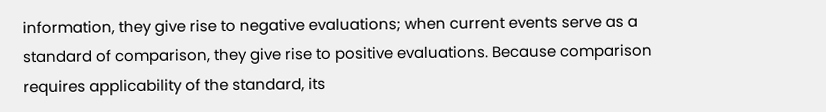information, they give rise to negative evaluations; when current events serve as a standard of comparison, they give rise to positive evaluations. Because comparison requires applicability of the standard, its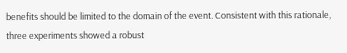benefits should be limited to the domain of the event. Consistent with this rationale, three experiments showed a robust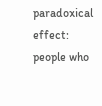paradoxical effect: people who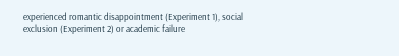experienced romantic disappointment (Experiment 1), social exclusion (Experiment 2) or academic failure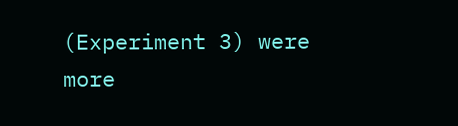(Experiment 3) were more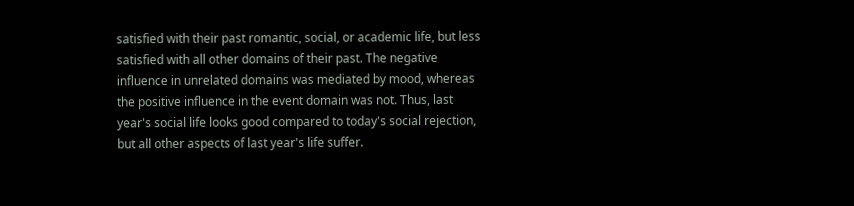satisfied with their past romantic, social, or academic life, but less satisfied with all other domains of their past. The negative influence in unrelated domains was mediated by mood, whereas the positive influence in the event domain was not. Thus, last year's social life looks good compared to today's social rejection, but all other aspects of last year's life suffer.